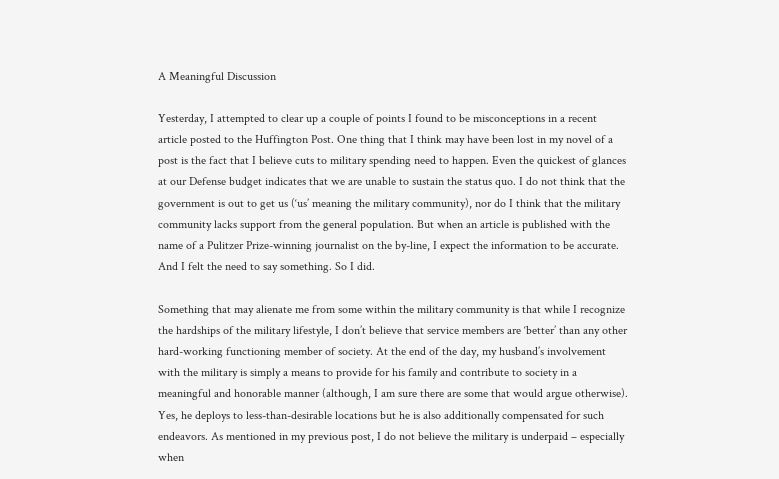A Meaningful Discussion

Yesterday, I attempted to clear up a couple of points I found to be misconceptions in a recent article posted to the Huffington Post. One thing that I think may have been lost in my novel of a post is the fact that I believe cuts to military spending need to happen. Even the quickest of glances at our Defense budget indicates that we are unable to sustain the status quo. I do not think that the government is out to get us (‘us’ meaning the military community), nor do I think that the military community lacks support from the general population. But when an article is published with the name of a Pulitzer Prize-winning journalist on the by-line, I expect the information to be accurate. And I felt the need to say something. So I did.

Something that may alienate me from some within the military community is that while I recognize the hardships of the military lifestyle, I don’t believe that service members are ‘better’ than any other hard-working functioning member of society. At the end of the day, my husband’s involvement with the military is simply a means to provide for his family and contribute to society in a meaningful and honorable manner (although, I am sure there are some that would argue otherwise). Yes, he deploys to less-than-desirable locations but he is also additionally compensated for such endeavors. As mentioned in my previous post, I do not believe the military is underpaid – especially when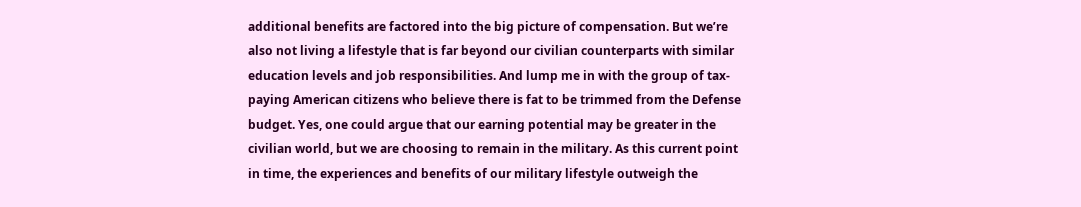additional benefits are factored into the big picture of compensation. But we’re also not living a lifestyle that is far beyond our civilian counterparts with similar education levels and job responsibilities. And lump me in with the group of tax-paying American citizens who believe there is fat to be trimmed from the Defense budget. Yes, one could argue that our earning potential may be greater in the civilian world, but we are choosing to remain in the military. As this current point in time, the experiences and benefits of our military lifestyle outweigh the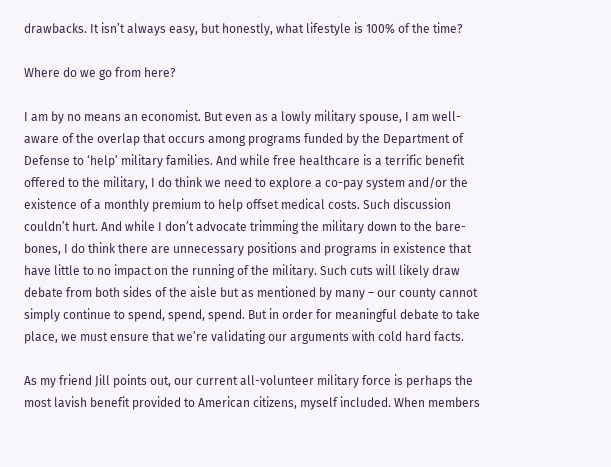drawbacks. It isn’t always easy, but honestly, what lifestyle is 100% of the time?

Where do we go from here?

I am by no means an economist. But even as a lowly military spouse, I am well-aware of the overlap that occurs among programs funded by the Department of Defense to ‘help’ military families. And while free healthcare is a terrific benefit offered to the military, I do think we need to explore a co-pay system and/or the existence of a monthly premium to help offset medical costs. Such discussion couldn’t hurt. And while I don’t advocate trimming the military down to the bare-bones, I do think there are unnecessary positions and programs in existence that have little to no impact on the running of the military. Such cuts will likely draw debate from both sides of the aisle but as mentioned by many – our county cannot simply continue to spend, spend, spend. But in order for meaningful debate to take place, we must ensure that we’re validating our arguments with cold hard facts.

As my friend Jill points out, our current all-volunteer military force is perhaps the most lavish benefit provided to American citizens, myself included. When members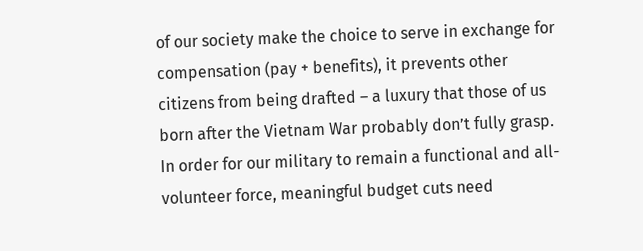of our society make the choice to serve in exchange for compensation (pay + benefits), it prevents other citizens from being drafted – a luxury that those of us born after the Vietnam War probably don’t fully grasp. In order for our military to remain a functional and all-volunteer force, meaningful budget cuts need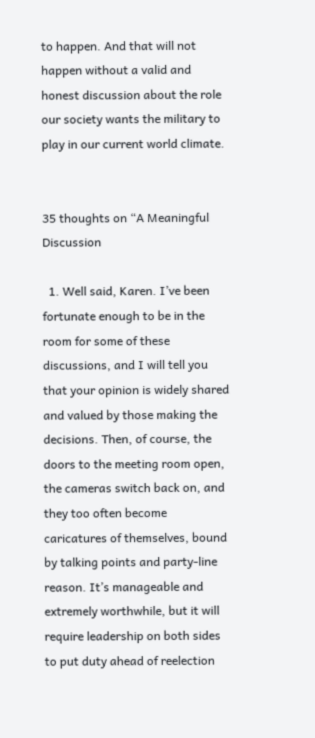to happen. And that will not happen without a valid and honest discussion about the role our society wants the military to play in our current world climate.


35 thoughts on “A Meaningful Discussion

  1. Well said, Karen. I’ve been fortunate enough to be in the room for some of these discussions, and I will tell you that your opinion is widely shared and valued by those making the decisions. Then, of course, the doors to the meeting room open, the cameras switch back on, and they too often become caricatures of themselves, bound by talking points and party-line reason. It’s manageable and extremely worthwhile, but it will require leadership on both sides to put duty ahead of reelection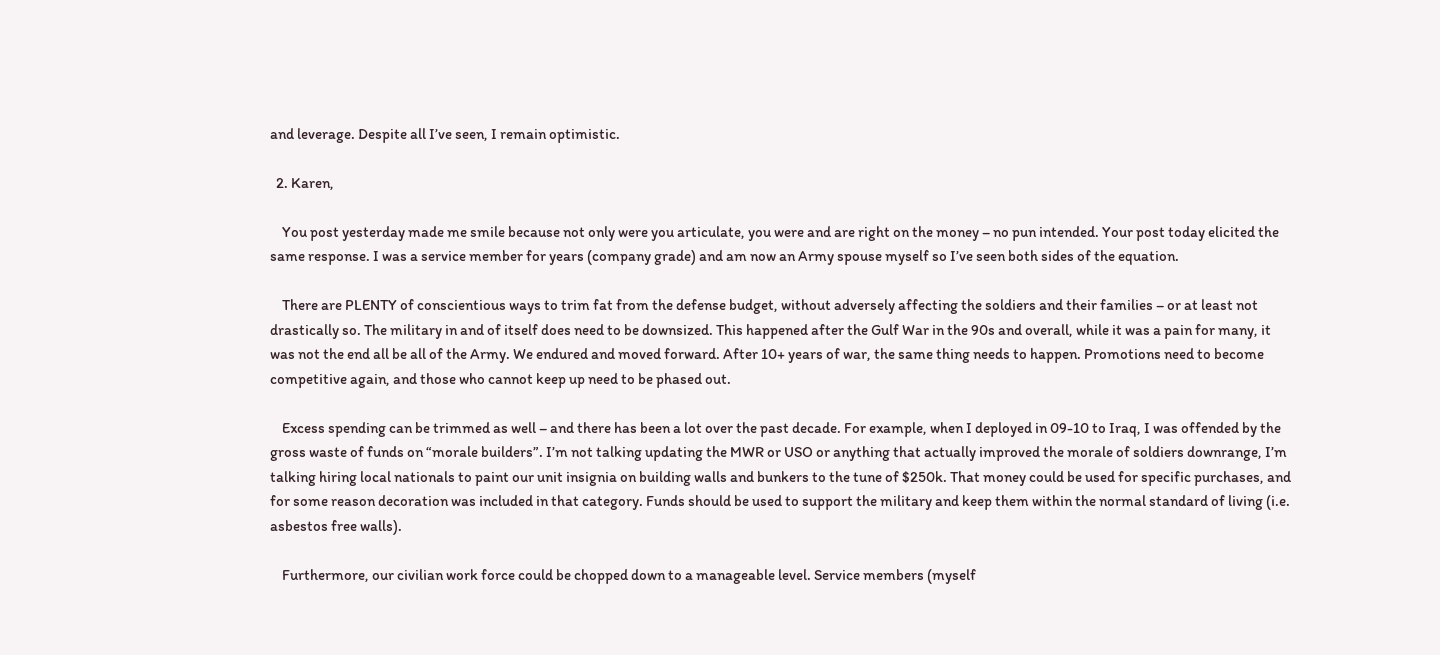and leverage. Despite all I’ve seen, I remain optimistic.

  2. Karen,

    You post yesterday made me smile because not only were you articulate, you were and are right on the money – no pun intended. Your post today elicited the same response. I was a service member for years (company grade) and am now an Army spouse myself so I’ve seen both sides of the equation.

    There are PLENTY of conscientious ways to trim fat from the defense budget, without adversely affecting the soldiers and their families – or at least not drastically so. The military in and of itself does need to be downsized. This happened after the Gulf War in the 90s and overall, while it was a pain for many, it was not the end all be all of the Army. We endured and moved forward. After 10+ years of war, the same thing needs to happen. Promotions need to become competitive again, and those who cannot keep up need to be phased out.

    Excess spending can be trimmed as well – and there has been a lot over the past decade. For example, when I deployed in 09-10 to Iraq, I was offended by the gross waste of funds on “morale builders”. I’m not talking updating the MWR or USO or anything that actually improved the morale of soldiers downrange, I’m talking hiring local nationals to paint our unit insignia on building walls and bunkers to the tune of $250k. That money could be used for specific purchases, and for some reason decoration was included in that category. Funds should be used to support the military and keep them within the normal standard of living (i.e. asbestos free walls).

    Furthermore, our civilian work force could be chopped down to a manageable level. Service members (myself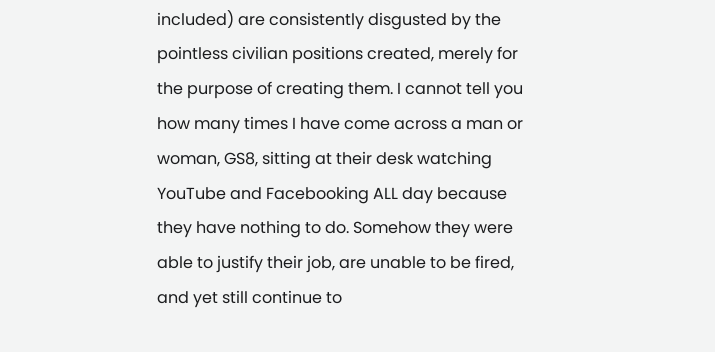included) are consistently disgusted by the pointless civilian positions created, merely for the purpose of creating them. I cannot tell you how many times I have come across a man or woman, GS8, sitting at their desk watching YouTube and Facebooking ALL day because they have nothing to do. Somehow they were able to justify their job, are unable to be fired, and yet still continue to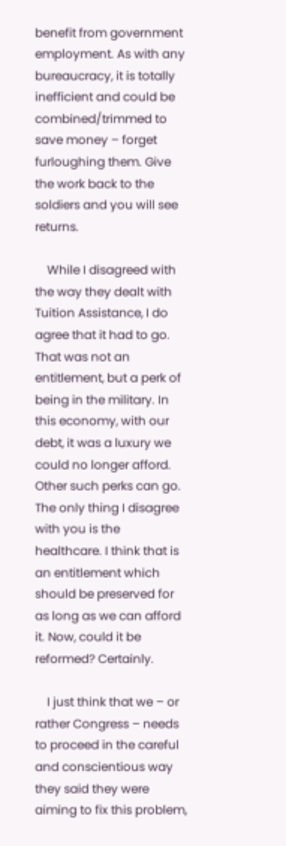benefit from government employment. As with any bureaucracy, it is totally inefficient and could be combined/trimmed to save money – forget furloughing them. Give the work back to the soldiers and you will see returns.

    While I disagreed with the way they dealt with Tuition Assistance, I do agree that it had to go. That was not an entitlement, but a perk of being in the military. In this economy, with our debt, it was a luxury we could no longer afford. Other such perks can go. The only thing I disagree with you is the healthcare. I think that is an entitlement which should be preserved for as long as we can afford it. Now, could it be reformed? Certainly.

    I just think that we – or rather Congress – needs to proceed in the careful and conscientious way they said they were aiming to fix this problem,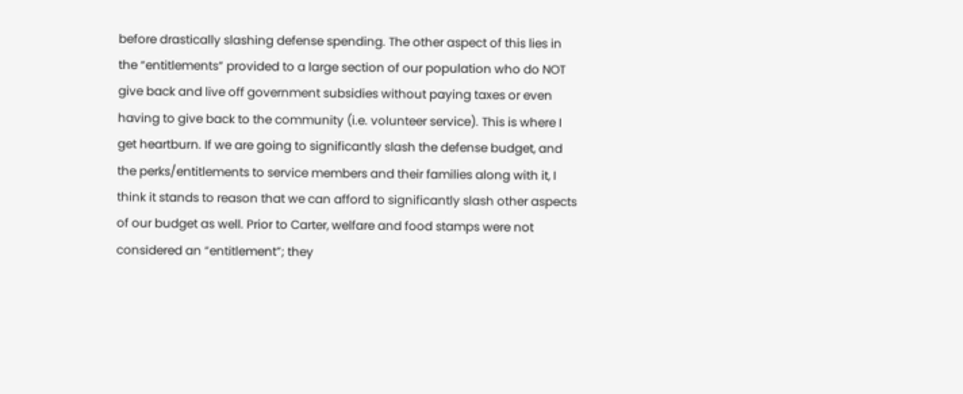before drastically slashing defense spending. The other aspect of this lies in the “entitlements” provided to a large section of our population who do NOT give back and live off government subsidies without paying taxes or even having to give back to the community (i.e. volunteer service). This is where I get heartburn. If we are going to significantly slash the defense budget, and the perks/entitlements to service members and their families along with it, I think it stands to reason that we can afford to significantly slash other aspects of our budget as well. Prior to Carter, welfare and food stamps were not considered an “entitlement”; they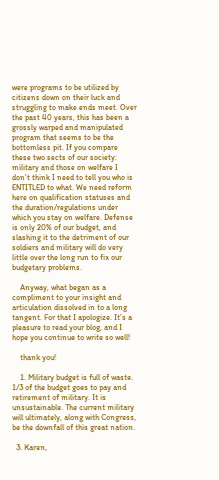were programs to be utilized by citizens down on their luck and struggling to make ends meet. Over the past 40 years, this has been a grossly warped and manipulated program that seems to be the bottomless pit. If you compare these two sects of our society: military and those on welfare I don’t think I need to tell you who is ENTITLED to what. We need reform here on qualification statuses and the duration/regulations under which you stay on welfare. Defense is only 20% of our budget, and slashing it to the detriment of our soldiers and military will do very little over the long run to fix our budgetary problems.

    Anyway, what began as a compliment to your insight and articulation dissolved in to a long tangent. For that I apologize. It’s a pleasure to read your blog, and I hope you continue to write so well!

    thank you!

    1. Military budget is full of waste. 1/3 of the budget goes to pay and retirement of military. It is unsustainable. The current military will ultimately, along with Congress, be the downfall of this great nation.

  3. Karen,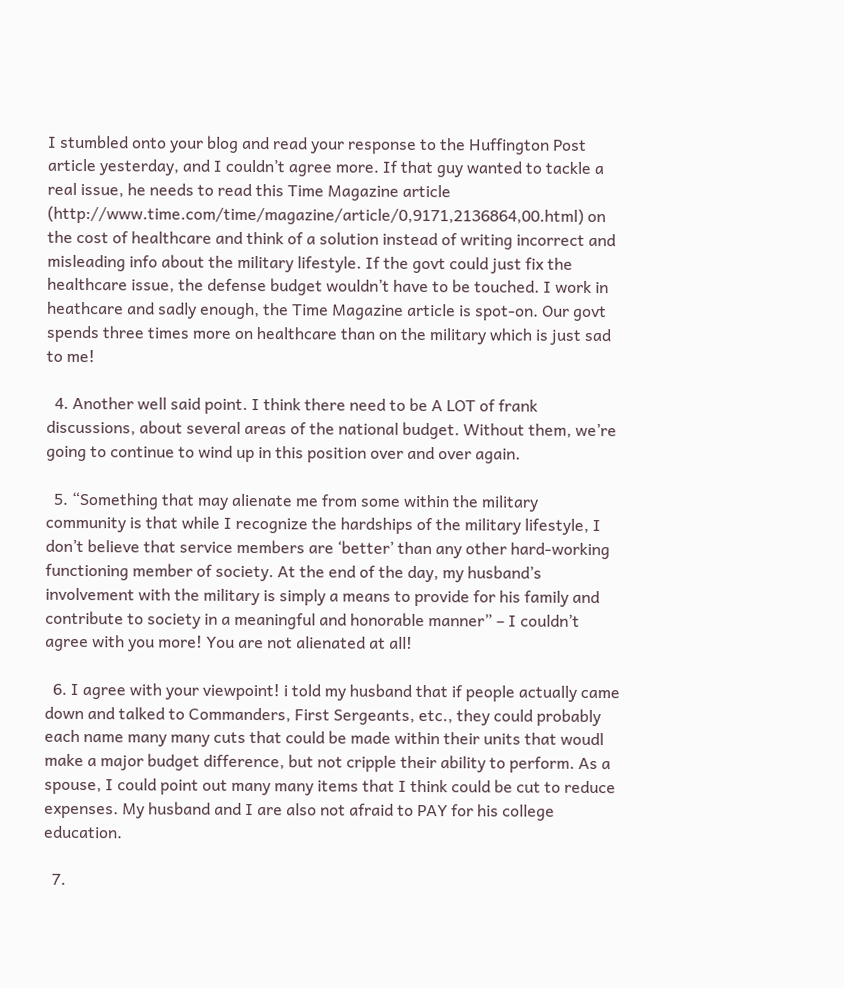I stumbled onto your blog and read your response to the Huffington Post article yesterday, and I couldn’t agree more. If that guy wanted to tackle a real issue, he needs to read this Time Magazine article (http://www.time.com/time/magazine/article/0,9171,2136864,00.html) on the cost of healthcare and think of a solution instead of writing incorrect and misleading info about the military lifestyle. If the govt could just fix the healthcare issue, the defense budget wouldn’t have to be touched. I work in heathcare and sadly enough, the Time Magazine article is spot-on. Our govt spends three times more on healthcare than on the military which is just sad to me!

  4. Another well said point. I think there need to be A LOT of frank discussions, about several areas of the national budget. Without them, we’re going to continue to wind up in this position over and over again.

  5. “Something that may alienate me from some within the military community is that while I recognize the hardships of the military lifestyle, I don’t believe that service members are ‘better’ than any other hard-working functioning member of society. At the end of the day, my husband’s involvement with the military is simply a means to provide for his family and contribute to society in a meaningful and honorable manner” – I couldn’t agree with you more! You are not alienated at all!

  6. I agree with your viewpoint! i told my husband that if people actually came down and talked to Commanders, First Sergeants, etc., they could probably each name many many cuts that could be made within their units that woudl make a major budget difference, but not cripple their ability to perform. As a spouse, I could point out many many items that I think could be cut to reduce expenses. My husband and I are also not afraid to PAY for his college education.

  7.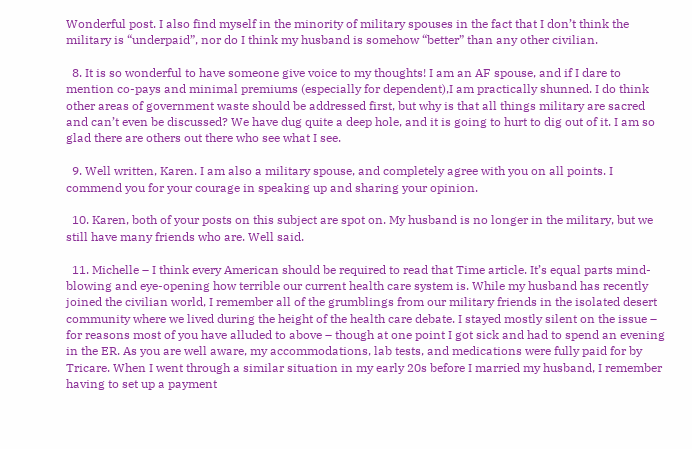Wonderful post. I also find myself in the minority of military spouses in the fact that I don’t think the military is “underpaid”, nor do I think my husband is somehow “better” than any other civilian.

  8. It is so wonderful to have someone give voice to my thoughts! I am an AF spouse, and if I dare to mention co-pays and minimal premiums (especially for dependent),I am practically shunned. I do think other areas of government waste should be addressed first, but why is that all things military are sacred and can’t even be discussed? We have dug quite a deep hole, and it is going to hurt to dig out of it. I am so glad there are others out there who see what I see.

  9. Well written, Karen. I am also a military spouse, and completely agree with you on all points. I commend you for your courage in speaking up and sharing your opinion.

  10. Karen, both of your posts on this subject are spot on. My husband is no longer in the military, but we still have many friends who are. Well said.

  11. Michelle – I think every American should be required to read that Time article. It’s equal parts mind-blowing and eye-opening how terrible our current health care system is. While my husband has recently joined the civilian world, I remember all of the grumblings from our military friends in the isolated desert community where we lived during the height of the health care debate. I stayed mostly silent on the issue – for reasons most of you have alluded to above – though at one point I got sick and had to spend an evening in the ER. As you are well aware, my accommodations, lab tests, and medications were fully paid for by Tricare. When I went through a similar situation in my early 20s before I married my husband, I remember having to set up a payment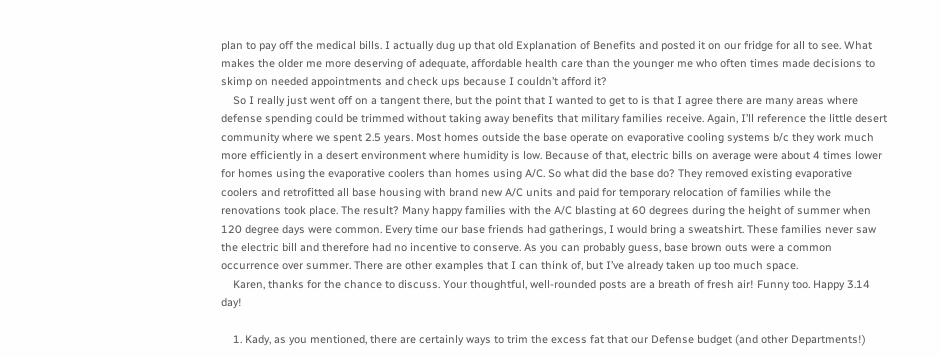plan to pay off the medical bills. I actually dug up that old Explanation of Benefits and posted it on our fridge for all to see. What makes the older me more deserving of adequate, affordable health care than the younger me who often times made decisions to skimp on needed appointments and check ups because I couldn’t afford it?
    So I really just went off on a tangent there, but the point that I wanted to get to is that I agree there are many areas where defense spending could be trimmed without taking away benefits that military families receive. Again, I’ll reference the little desert community where we spent 2.5 years. Most homes outside the base operate on evaporative cooling systems b/c they work much more efficiently in a desert environment where humidity is low. Because of that, electric bills on average were about 4 times lower for homes using the evaporative coolers than homes using A/C. So what did the base do? They removed existing evaporative coolers and retrofitted all base housing with brand new A/C units and paid for temporary relocation of families while the renovations took place. The result? Many happy families with the A/C blasting at 60 degrees during the height of summer when 120 degree days were common. Every time our base friends had gatherings, I would bring a sweatshirt. These families never saw the electric bill and therefore had no incentive to conserve. As you can probably guess, base brown outs were a common occurrence over summer. There are other examples that I can think of, but I’ve already taken up too much space.
    Karen, thanks for the chance to discuss. Your thoughtful, well-rounded posts are a breath of fresh air! Funny too. Happy 3.14 day!

    1. Kady, as you mentioned, there are certainly ways to trim the excess fat that our Defense budget (and other Departments!)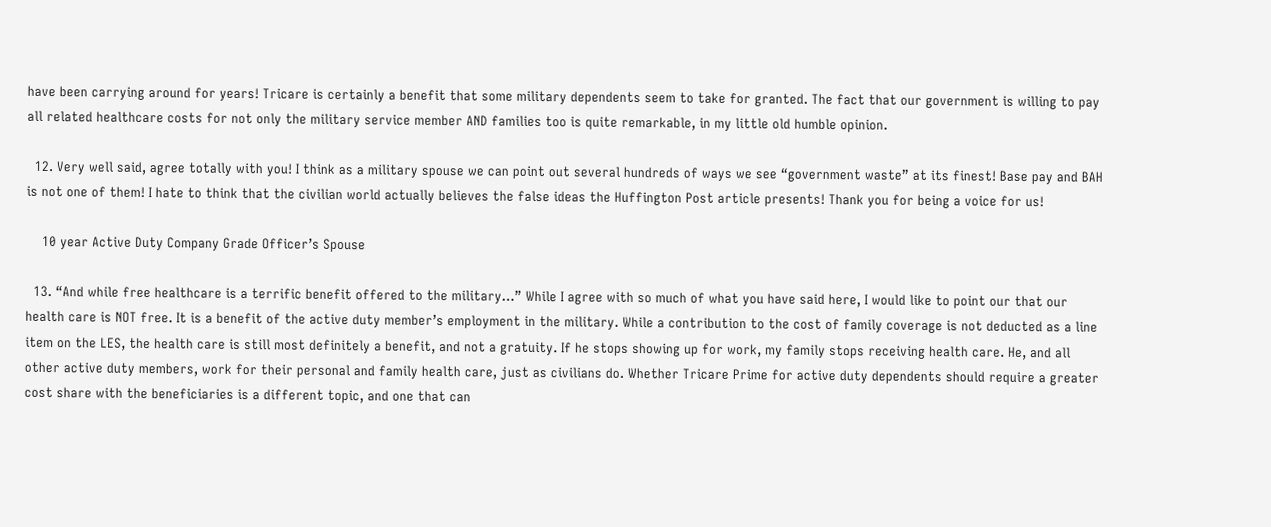have been carrying around for years! Tricare is certainly a benefit that some military dependents seem to take for granted. The fact that our government is willing to pay all related healthcare costs for not only the military service member AND families too is quite remarkable, in my little old humble opinion.

  12. Very well said, agree totally with you! I think as a military spouse we can point out several hundreds of ways we see “government waste” at its finest! Base pay and BAH is not one of them! I hate to think that the civilian world actually believes the false ideas the Huffington Post article presents! Thank you for being a voice for us!

    10 year Active Duty Company Grade Officer’s Spouse

  13. “And while free healthcare is a terrific benefit offered to the military…” While I agree with so much of what you have said here, I would like to point our that our health care is NOT free. It is a benefit of the active duty member’s employment in the military. While a contribution to the cost of family coverage is not deducted as a line item on the LES, the health care is still most definitely a benefit, and not a gratuity. If he stops showing up for work, my family stops receiving health care. He, and all other active duty members, work for their personal and family health care, just as civilians do. Whether Tricare Prime for active duty dependents should require a greater cost share with the beneficiaries is a different topic, and one that can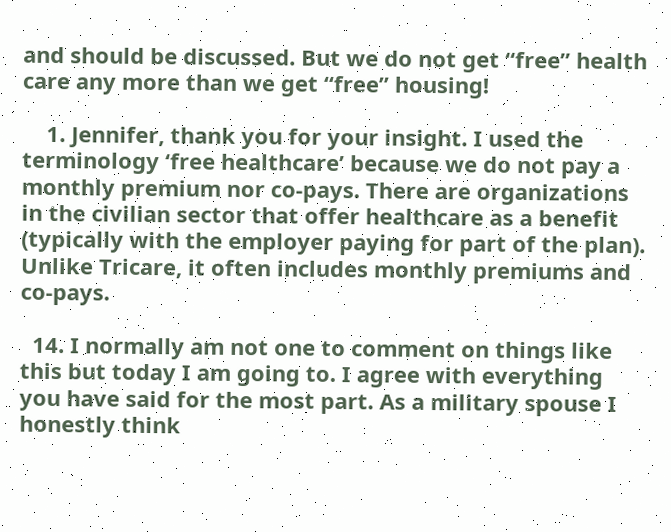and should be discussed. But we do not get “free” health care any more than we get “free” housing!

    1. Jennifer, thank you for your insight. I used the terminology ‘free healthcare’ because we do not pay a monthly premium nor co-pays. There are organizations in the civilian sector that offer healthcare as a benefit (typically with the employer paying for part of the plan). Unlike Tricare, it often includes monthly premiums and co-pays.

  14. I normally am not one to comment on things like this but today I am going to. I agree with everything you have said for the most part. As a military spouse I honestly think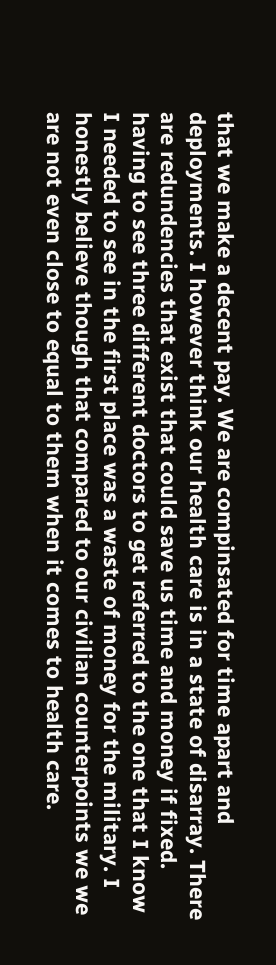that we make a decent pay. We are compinsated for time apart and deployments. I however think our health care is in a state of disarray. There are redundencies that exist that could save us time and money if fixed. having to see three different doctors to get referred to the one that I know I needed to see in the first place was a waste of money for the military. I honestly believe though that compared to our civilian counterpoints we we are not even close to equal to them when it comes to health care.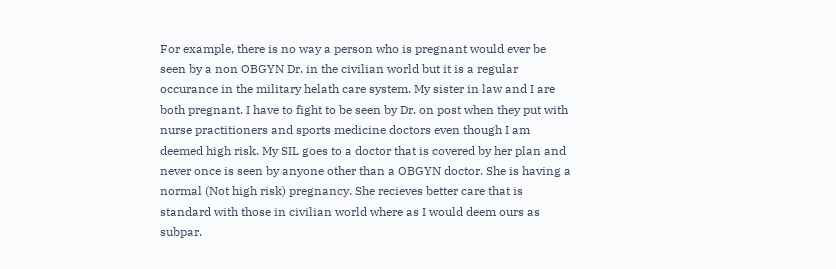For example, there is no way a person who is pregnant would ever be seen by a non OBGYN Dr. in the civilian world but it is a regular occurance in the military helath care system. My sister in law and I are both pregnant. I have to fight to be seen by Dr. on post when they put with nurse practitioners and sports medicine doctors even though I am deemed high risk. My SIL goes to a doctor that is covered by her plan and never once is seen by anyone other than a OBGYN doctor. She is having a normal (Not high risk) pregnancy. She recieves better care that is standard with those in civilian world where as I would deem ours as subpar.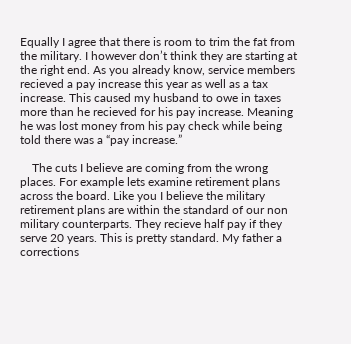Equally I agree that there is room to trim the fat from the military. I however don’t think they are starting at the right end. As you already know, service members recieved a pay increase this year as well as a tax increase. This caused my husband to owe in taxes more than he recieved for his pay increase. Meaning he was lost money from his pay check while being told there was a “pay increase.”

    The cuts I believe are coming from the wrong places. For example lets examine retirement plans across the board. Like you I believe the military retirement plans are within the standard of our non military counterparts. They recieve half pay if they serve 20 years. This is pretty standard. My father a corrections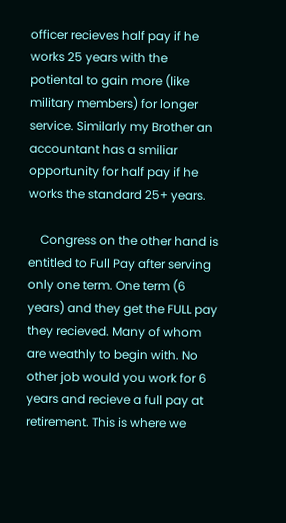officer recieves half pay if he works 25 years with the potiental to gain more (like military members) for longer service. Similarly my Brother an accountant has a smiliar opportunity for half pay if he works the standard 25+ years.

    Congress on the other hand is entitled to Full Pay after serving only one term. One term (6 years) and they get the FULL pay they recieved. Many of whom are weathly to begin with. No other job would you work for 6 years and recieve a full pay at retirement. This is where we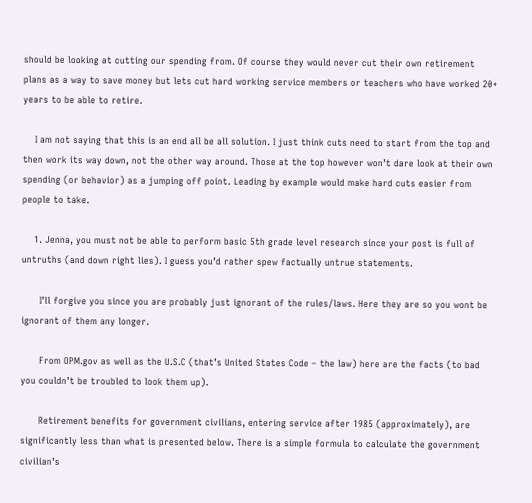should be looking at cutting our spending from. Of course they would never cut their own retirement plans as a way to save money but lets cut hard working service members or teachers who have worked 20+ years to be able to retire.

    I am not saying that this is an end all be all solution. I just think cuts need to start from the top and then work its way down, not the other way around. Those at the top however won’t dare look at their own spending (or behavior) as a jumping off point. Leading by example would make hard cuts easier from people to take.

    1. Jenna, you must not be able to perform basic 5th grade level research since your post is full of untruths (and down right lies). I guess you’d rather spew factually untrue statements.

      I’ll forgive you since you are probably just ignorant of the rules/laws. Here they are so you wont be ignorant of them any longer.

      From OPM.gov as well as the U.S.C (that’s United States Code – the law) here are the facts (to bad you couldn’t be troubled to look them up).

      Retirement benefits for government civilians, entering service after 1985 (approximately), are significantly less than what is presented below. There is a simple formula to calculate the government civilian’s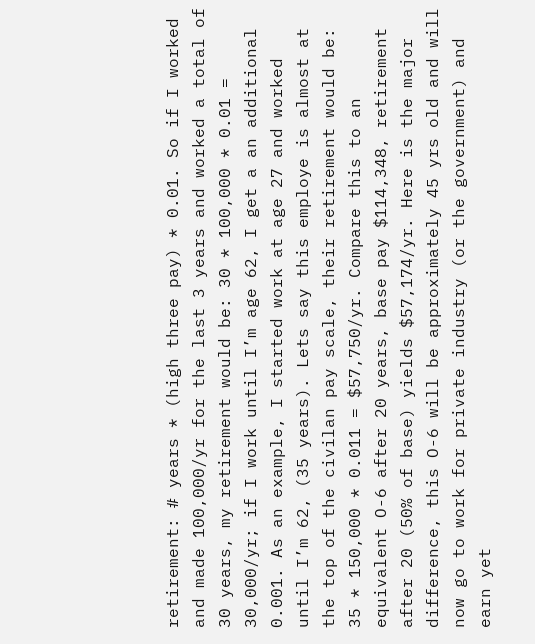retirement: # years * (high three pay) * 0.01. So if I worked and made 100,000/yr for the last 3 years and worked a total of 30 years, my retirement would be: 30 * 100,000 * 0.01 = 30,000/yr; if I work until I’m age 62, I get a an additional 0.001. As an example, I started work at age 27 and worked until I’m 62, (35 years). Lets say this employe is almost at the top of the civilan pay scale, their retirement would be: 35 * 150,000 * 0.011 = $57,750/yr. Compare this to an equivalent O-6 after 20 years, base pay $114,348, retirement after 20 (50% of base) yields $57,174/yr. Here is the major difference, this O-6 will be approximately 45 yrs old and will now go to work for private industry (or the government) and earn yet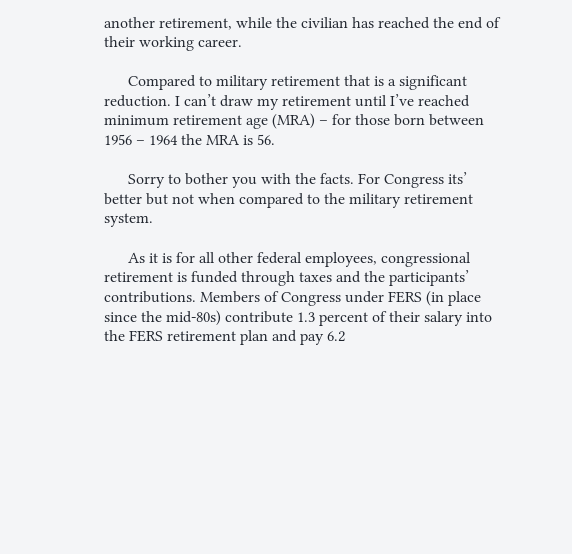another retirement, while the civilian has reached the end of their working career.

      Compared to military retirement that is a significant reduction. I can’t draw my retirement until I’ve reached minimum retirement age (MRA) – for those born between 1956 – 1964 the MRA is 56.

      Sorry to bother you with the facts. For Congress its’ better but not when compared to the military retirement system.

      As it is for all other federal employees, congressional retirement is funded through taxes and the participants’ contributions. Members of Congress under FERS (in place since the mid-80s) contribute 1.3 percent of their salary into the FERS retirement plan and pay 6.2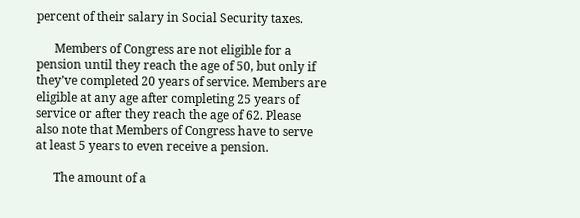percent of their salary in Social Security taxes.

      Members of Congress are not eligible for a pension until they reach the age of 50, but only if they’ve completed 20 years of service. Members are eligible at any age after completing 25 years of service or after they reach the age of 62. Please also note that Members of Congress have to serve at least 5 years to even receive a pension.

      The amount of a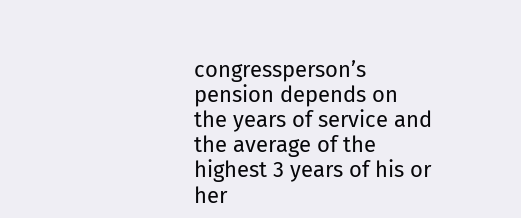congressperson’s pension depends on the years of service and the average of the highest 3 years of his or her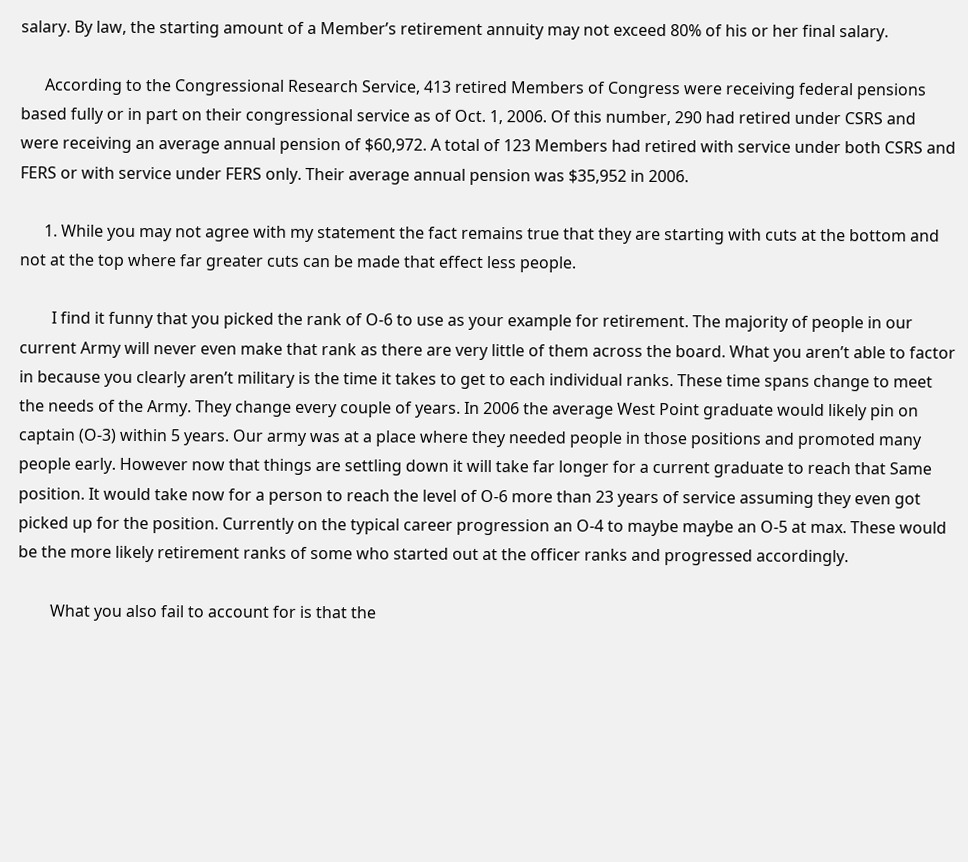salary. By law, the starting amount of a Member’s retirement annuity may not exceed 80% of his or her final salary.

      According to the Congressional Research Service, 413 retired Members of Congress were receiving federal pensions based fully or in part on their congressional service as of Oct. 1, 2006. Of this number, 290 had retired under CSRS and were receiving an average annual pension of $60,972. A total of 123 Members had retired with service under both CSRS and FERS or with service under FERS only. Their average annual pension was $35,952 in 2006.

      1. While you may not agree with my statement the fact remains true that they are starting with cuts at the bottom and not at the top where far greater cuts can be made that effect less people.

        I find it funny that you picked the rank of O-6 to use as your example for retirement. The majority of people in our current Army will never even make that rank as there are very little of them across the board. What you aren’t able to factor in because you clearly aren’t military is the time it takes to get to each individual ranks. These time spans change to meet the needs of the Army. They change every couple of years. In 2006 the average West Point graduate would likely pin on captain (O-3) within 5 years. Our army was at a place where they needed people in those positions and promoted many people early. However now that things are settling down it will take far longer for a current graduate to reach that Same position. It would take now for a person to reach the level of O-6 more than 23 years of service assuming they even got picked up for the position. Currently on the typical career progression an O-4 to maybe maybe an O-5 at max. These would be the more likely retirement ranks of some who started out at the officer ranks and progressed accordingly.

        What you also fail to account for is that the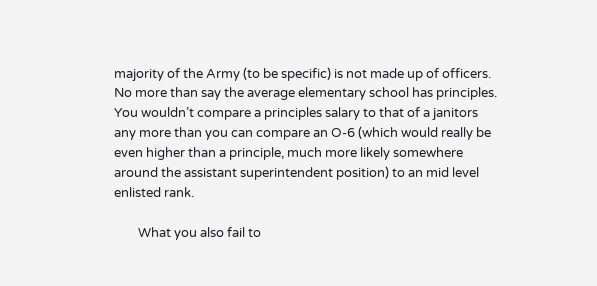majority of the Army (to be specific) is not made up of officers. No more than say the average elementary school has principles. You wouldn’t compare a principles salary to that of a janitors any more than you can compare an O-6 (which would really be even higher than a principle, much more likely somewhere around the assistant superintendent position) to an mid level enlisted rank.

        What you also fail to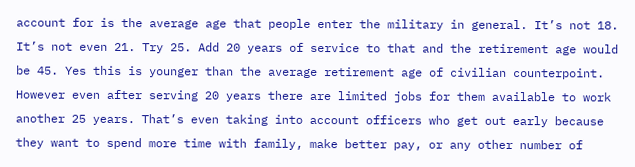account for is the average age that people enter the military in general. It’s not 18. It’s not even 21. Try 25. Add 20 years of service to that and the retirement age would be 45. Yes this is younger than the average retirement age of civilian counterpoint. However even after serving 20 years there are limited jobs for them available to work another 25 years. That’s even taking into account officers who get out early because they want to spend more time with family, make better pay, or any other number of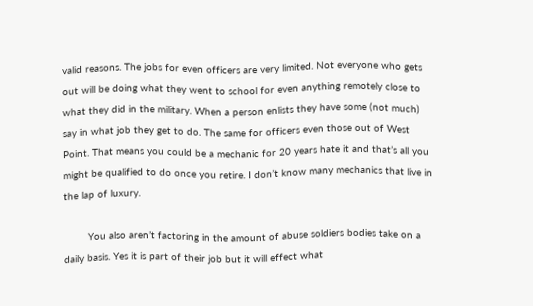valid reasons. The jobs for even officers are very limited. Not everyone who gets out will be doing what they went to school for even anything remotely close to what they did in the military. When a person enlists they have some (not much) say in what job they get to do. The same for officers even those out of West Point. That means you could be a mechanic for 20 years hate it and that’s all you might be qualified to do once you retire. I don’t know many mechanics that live in the lap of luxury.

        You also aren’t factoring in the amount of abuse soldiers bodies take on a daily basis. Yes it is part of their job but it will effect what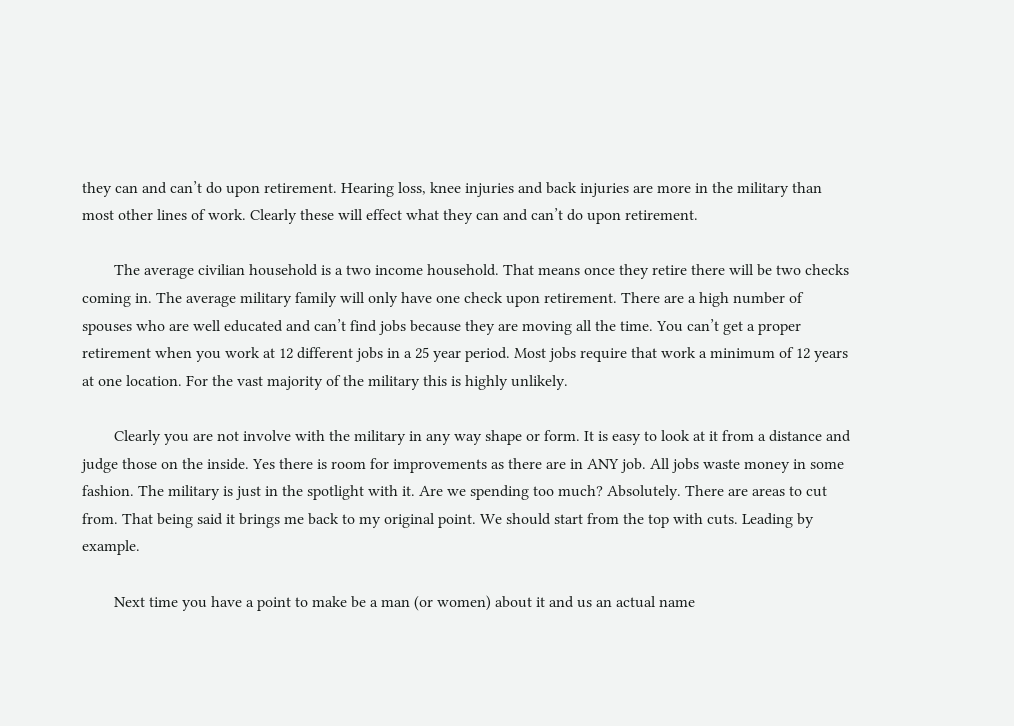they can and can’t do upon retirement. Hearing loss, knee injuries and back injuries are more in the military than most other lines of work. Clearly these will effect what they can and can’t do upon retirement.

        The average civilian household is a two income household. That means once they retire there will be two checks coming in. The average military family will only have one check upon retirement. There are a high number of spouses who are well educated and can’t find jobs because they are moving all the time. You can’t get a proper retirement when you work at 12 different jobs in a 25 year period. Most jobs require that work a minimum of 12 years at one location. For the vast majority of the military this is highly unlikely.

        Clearly you are not involve with the military in any way shape or form. It is easy to look at it from a distance and judge those on the inside. Yes there is room for improvements as there are in ANY job. All jobs waste money in some fashion. The military is just in the spotlight with it. Are we spending too much? Absolutely. There are areas to cut from. That being said it brings me back to my original point. We should start from the top with cuts. Leading by example.

        Next time you have a point to make be a man (or women) about it and us an actual name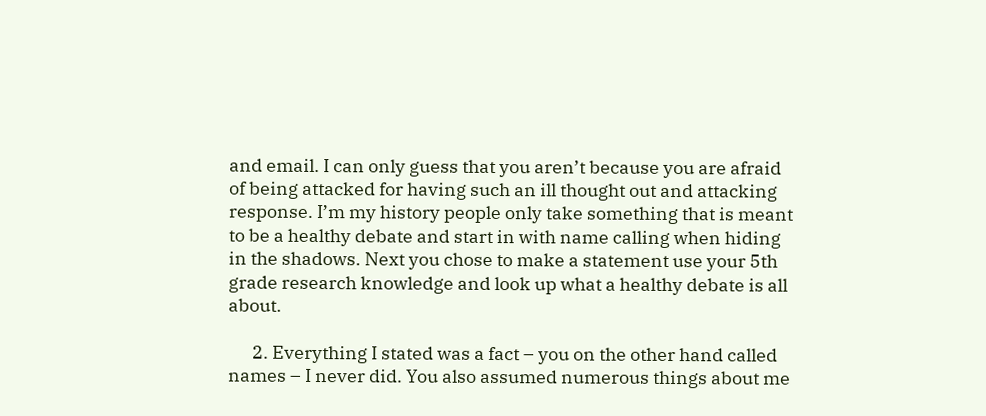and email. I can only guess that you aren’t because you are afraid of being attacked for having such an ill thought out and attacking response. I’m my history people only take something that is meant to be a healthy debate and start in with name calling when hiding in the shadows. Next you chose to make a statement use your 5th grade research knowledge and look up what a healthy debate is all about.

      2. Everything I stated was a fact – you on the other hand called names – I never did. You also assumed numerous things about me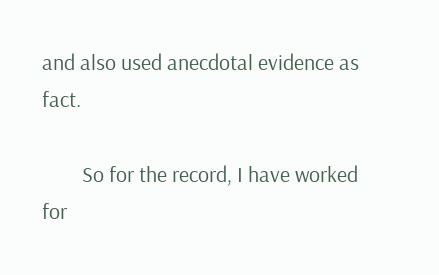and also used anecdotal evidence as fact.

        So for the record, I have worked for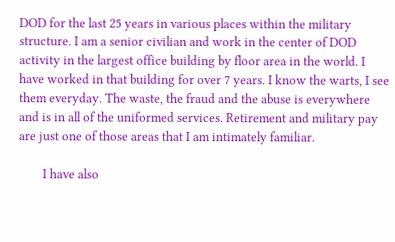DOD for the last 25 years in various places within the military structure. I am a senior civilian and work in the center of DOD activity in the largest office building by floor area in the world. I have worked in that building for over 7 years. I know the warts, I see them everyday. The waste, the fraud and the abuse is everywhere and is in all of the uniformed services. Retirement and military pay are just one of those areas that I am intimately familiar.

        I have also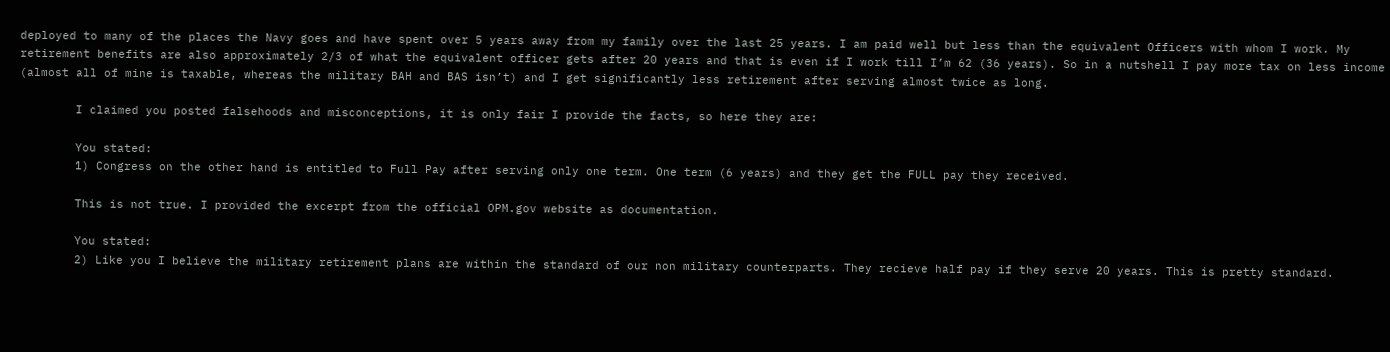deployed to many of the places the Navy goes and have spent over 5 years away from my family over the last 25 years. I am paid well but less than the equivalent Officers with whom I work. My retirement benefits are also approximately 2/3 of what the equivalent officer gets after 20 years and that is even if I work till I’m 62 (36 years). So in a nutshell I pay more tax on less income (almost all of mine is taxable, whereas the military BAH and BAS isn’t) and I get significantly less retirement after serving almost twice as long.

        I claimed you posted falsehoods and misconceptions, it is only fair I provide the facts, so here they are:

        You stated:
        1) Congress on the other hand is entitled to Full Pay after serving only one term. One term (6 years) and they get the FULL pay they received.

        This is not true. I provided the excerpt from the official OPM.gov website as documentation.

        You stated:
        2) Like you I believe the military retirement plans are within the standard of our non military counterparts. They recieve half pay if they serve 20 years. This is pretty standard.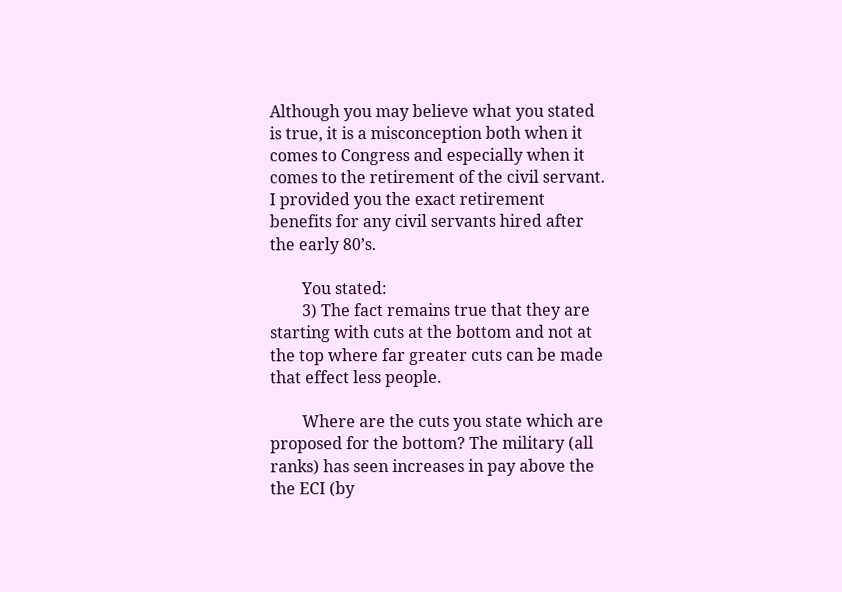Although you may believe what you stated is true, it is a misconception both when it comes to Congress and especially when it comes to the retirement of the civil servant. I provided you the exact retirement benefits for any civil servants hired after the early 80’s.

        You stated:
        3) The fact remains true that they are starting with cuts at the bottom and not at the top where far greater cuts can be made that effect less people.

        Where are the cuts you state which are proposed for the bottom? The military (all ranks) has seen increases in pay above the the ECI (by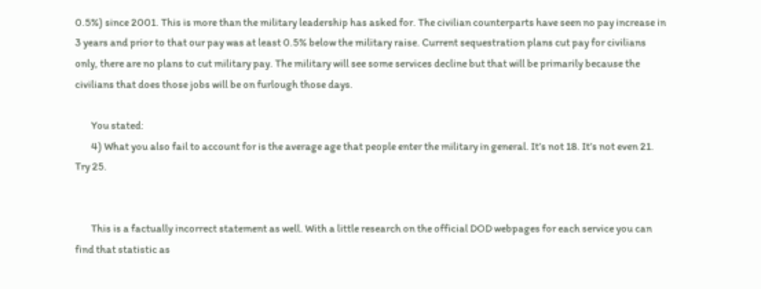0.5%) since 2001. This is more than the military leadership has asked for. The civilian counterparts have seen no pay increase in 3 years and prior to that our pay was at least 0.5% below the military raise. Current sequestration plans cut pay for civilians only, there are no plans to cut military pay. The military will see some services decline but that will be primarily because the civilians that does those jobs will be on furlough those days.

        You stated:
        4) What you also fail to account for is the average age that people enter the military in general. It’s not 18. It’s not even 21. Try 25.


        This is a factually incorrect statement as well. With a little research on the official DOD webpages for each service you can find that statistic as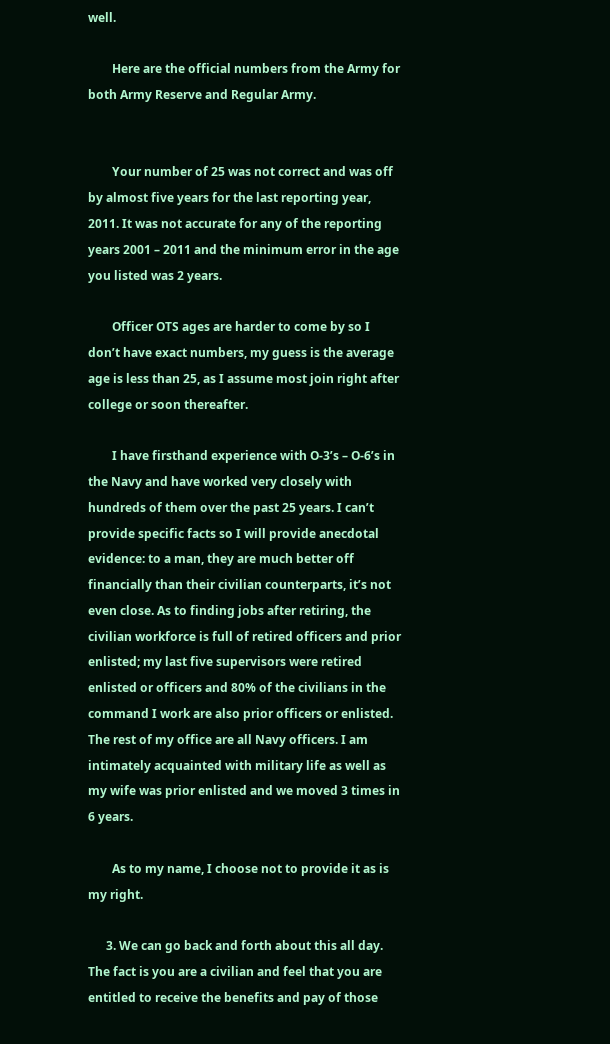well.

        Here are the official numbers from the Army for both Army Reserve and Regular Army.


        Your number of 25 was not correct and was off by almost five years for the last reporting year, 2011. It was not accurate for any of the reporting years 2001 – 2011 and the minimum error in the age you listed was 2 years.

        Officer OTS ages are harder to come by so I don’t have exact numbers, my guess is the average age is less than 25, as I assume most join right after college or soon thereafter.

        I have firsthand experience with O-3’s – O-6’s in the Navy and have worked very closely with hundreds of them over the past 25 years. I can’t provide specific facts so I will provide anecdotal evidence: to a man, they are much better off financially than their civilian counterparts, it’s not even close. As to finding jobs after retiring, the civilian workforce is full of retired officers and prior enlisted; my last five supervisors were retired enlisted or officers and 80% of the civilians in the command I work are also prior officers or enlisted. The rest of my office are all Navy officers. I am intimately acquainted with military life as well as my wife was prior enlisted and we moved 3 times in 6 years.

        As to my name, I choose not to provide it as is my right.

      3. We can go back and forth about this all day. The fact is you are a civilian and feel that you are entitled to receive the benefits and pay of those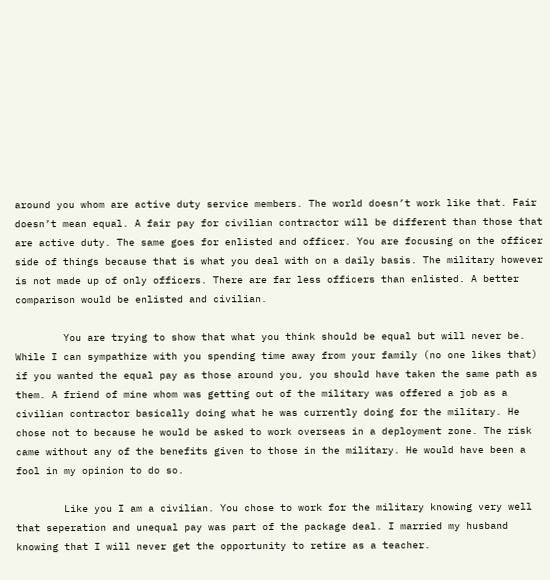around you whom are active duty service members. The world doesn’t work like that. Fair doesn’t mean equal. A fair pay for civilian contractor will be different than those that are active duty. The same goes for enlisted and officer. You are focusing on the officer side of things because that is what you deal with on a daily basis. The military however is not made up of only officers. There are far less officers than enlisted. A better comparison would be enlisted and civilian.

        You are trying to show that what you think should be equal but will never be. While I can sympathize with you spending time away from your family (no one likes that) if you wanted the equal pay as those around you, you should have taken the same path as them. A friend of mine whom was getting out of the military was offered a job as a civilian contractor basically doing what he was currently doing for the military. He chose not to because he would be asked to work overseas in a deployment zone. The risk came without any of the benefits given to those in the military. He would have been a fool in my opinion to do so.

        Like you I am a civilian. You chose to work for the military knowing very well that seperation and unequal pay was part of the package deal. I married my husband knowing that I will never get the opportunity to retire as a teacher.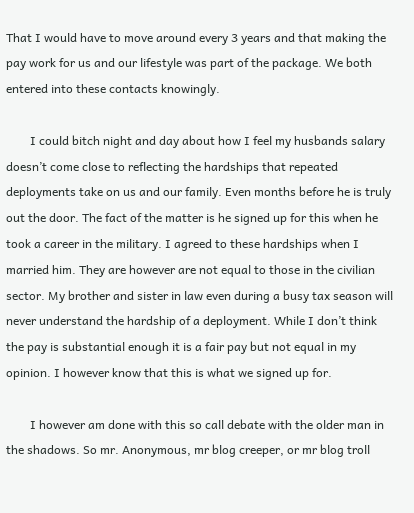That I would have to move around every 3 years and that making the pay work for us and our lifestyle was part of the package. We both entered into these contacts knowingly.

        I could bitch night and day about how I feel my husbands salary doesn’t come close to reflecting the hardships that repeated deployments take on us and our family. Even months before he is truly out the door. The fact of the matter is he signed up for this when he took a career in the military. I agreed to these hardships when I married him. They are however are not equal to those in the civilian sector. My brother and sister in law even during a busy tax season will never understand the hardship of a deployment. While I don’t think the pay is substantial enough it is a fair pay but not equal in my opinion. I however know that this is what we signed up for.

        I however am done with this so call debate with the older man in the shadows. So mr. Anonymous, mr blog creeper, or mr blog troll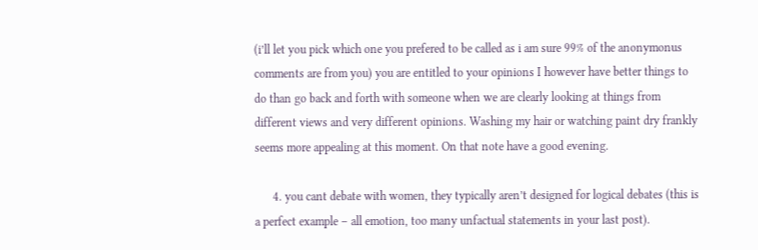(i’ll let you pick which one you prefered to be called as i am sure 99% of the anonymonus comments are from you) you are entitled to your opinions I however have better things to do than go back and forth with someone when we are clearly looking at things from different views and very different opinions. Washing my hair or watching paint dry frankly seems more appealing at this moment. On that note have a good evening.

      4. you cant debate with women, they typically aren’t designed for logical debates (this is a perfect example – all emotion, too many unfactual statements in your last post).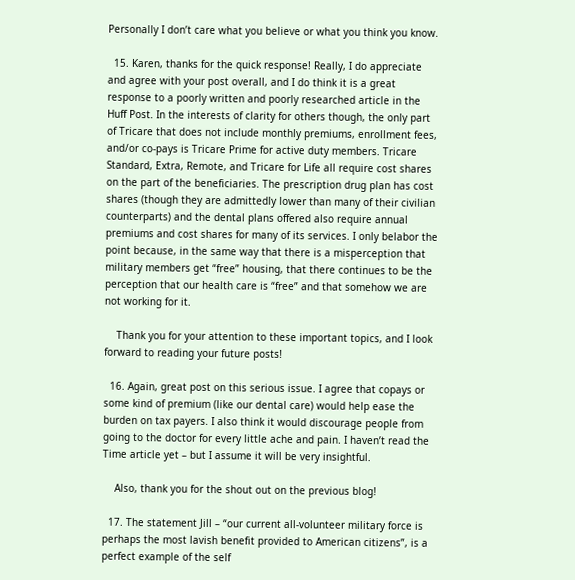Personally I don’t care what you believe or what you think you know.

  15. Karen, thanks for the quick response! Really, I do appreciate and agree with your post overall, and I do think it is a great response to a poorly written and poorly researched article in the Huff Post. In the interests of clarity for others though, the only part of Tricare that does not include monthly premiums, enrollment fees, and/or co-pays is Tricare Prime for active duty members. Tricare Standard, Extra, Remote, and Tricare for Life all require cost shares on the part of the beneficiaries. The prescription drug plan has cost shares (though they are admittedly lower than many of their civilian counterparts) and the dental plans offered also require annual premiums and cost shares for many of its services. I only belabor the point because, in the same way that there is a misperception that military members get “free” housing, that there continues to be the perception that our health care is “free” and that somehow we are not working for it.

    Thank you for your attention to these important topics, and I look forward to reading your future posts!

  16. Again, great post on this serious issue. I agree that copays or some kind of premium (like our dental care) would help ease the burden on tax payers. I also think it would discourage people from going to the doctor for every little ache and pain. I haven’t read the Time article yet – but I assume it will be very insightful.

    Also, thank you for the shout out on the previous blog!

  17. The statement Jill – “our current all-volunteer military force is perhaps the most lavish benefit provided to American citizens”, is a perfect example of the self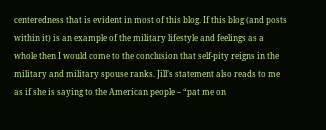centeredness that is evident in most of this blog. If this blog (and posts within it) is an example of the military lifestyle and feelings as a whole then I would come to the conclusion that self-pity reigns in the military and military spouse ranks. Jill’s statement also reads to me as if she is saying to the American people – “pat me on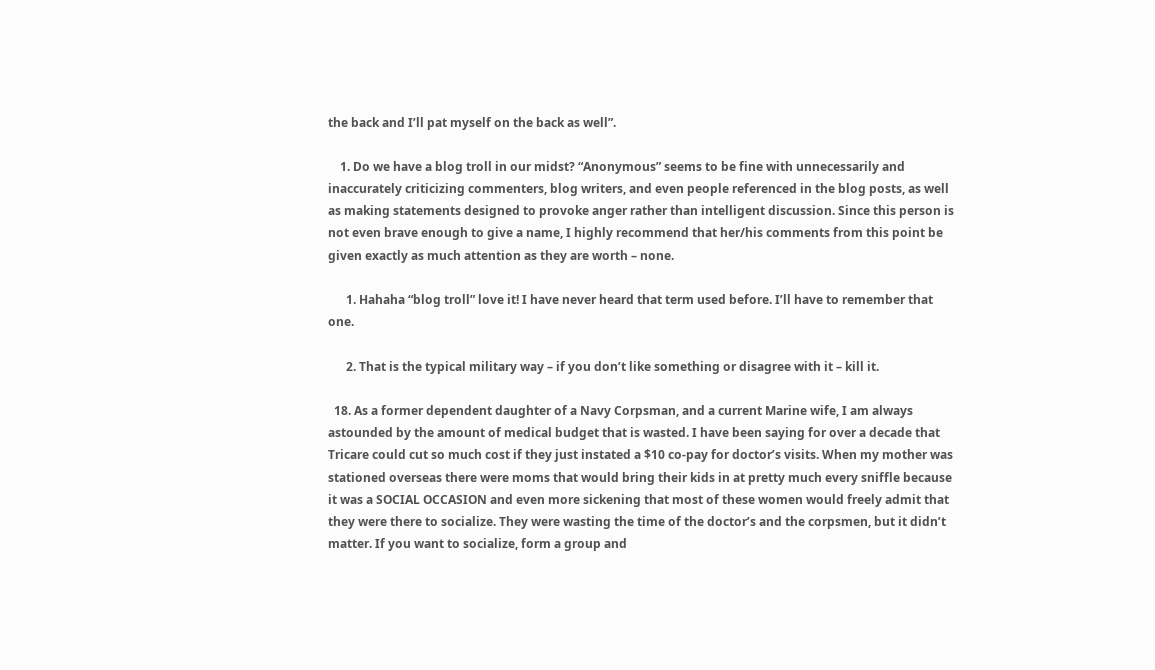the back and I’ll pat myself on the back as well”.

    1. Do we have a blog troll in our midst? “Anonymous” seems to be fine with unnecessarily and inaccurately criticizing commenters, blog writers, and even people referenced in the blog posts, as well as making statements designed to provoke anger rather than intelligent discussion. Since this person is not even brave enough to give a name, I highly recommend that her/his comments from this point be given exactly as much attention as they are worth – none.

      1. Hahaha “blog troll” love it! I have never heard that term used before. I’ll have to remember that one.

      2. That is the typical military way – if you don’t like something or disagree with it – kill it.

  18. As a former dependent daughter of a Navy Corpsman, and a current Marine wife, I am always astounded by the amount of medical budget that is wasted. I have been saying for over a decade that Tricare could cut so much cost if they just instated a $10 co-pay for doctor’s visits. When my mother was stationed overseas there were moms that would bring their kids in at pretty much every sniffle because it was a SOCIAL OCCASION and even more sickening that most of these women would freely admit that they were there to socialize. They were wasting the time of the doctor’s and the corpsmen, but it didn’t matter. If you want to socialize, form a group and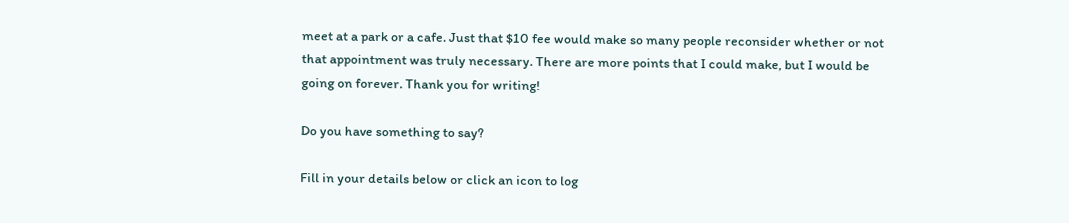meet at a park or a cafe. Just that $10 fee would make so many people reconsider whether or not that appointment was truly necessary. There are more points that I could make, but I would be going on forever. Thank you for writing!

Do you have something to say?

Fill in your details below or click an icon to log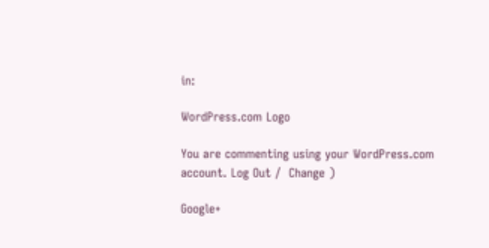in:

WordPress.com Logo

You are commenting using your WordPress.com account. Log Out /  Change )

Google+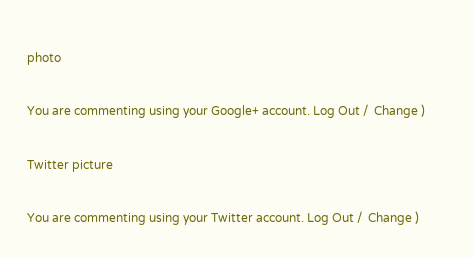photo

You are commenting using your Google+ account. Log Out /  Change )

Twitter picture

You are commenting using your Twitter account. Log Out /  Change )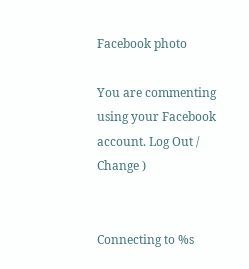Facebook photo

You are commenting using your Facebook account. Log Out /  Change )


Connecting to %s